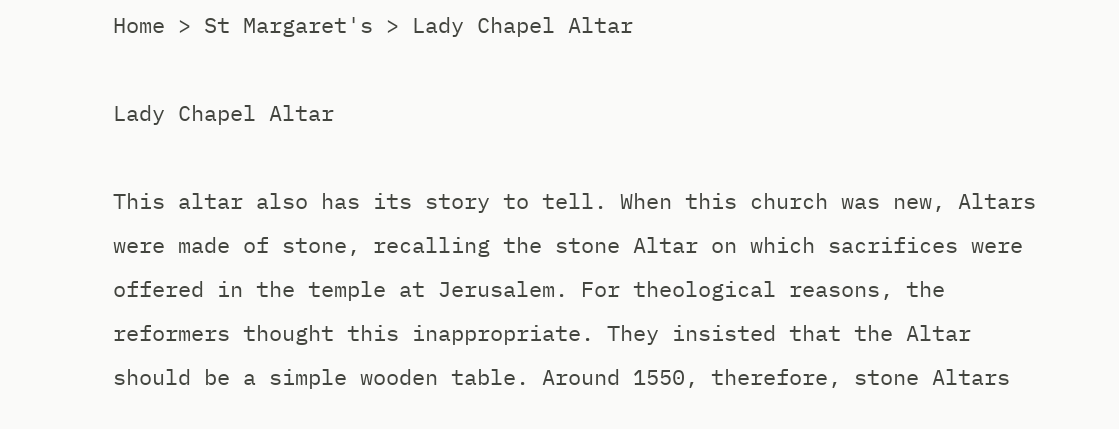Home > St Margaret's > Lady Chapel Altar

Lady Chapel Altar

This altar also has its story to tell. When this church was new, Altars were made of stone, recalling the stone Altar on which sacrifices were offered in the temple at Jerusalem. For theological reasons, the reformers thought this inappropriate. They insisted that the Altar should be a simple wooden table. Around 1550, therefore, stone Altars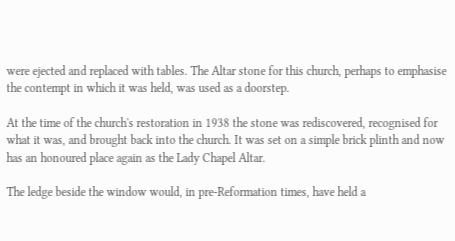were ejected and replaced with tables. The Altar stone for this church, perhaps to emphasise the contempt in which it was held, was used as a doorstep.

At the time of the church's restoration in 1938 the stone was rediscovered, recognised for what it was, and brought back into the church. It was set on a simple brick plinth and now has an honoured place again as the Lady Chapel Altar.

The ledge beside the window would, in pre-Reformation times, have held a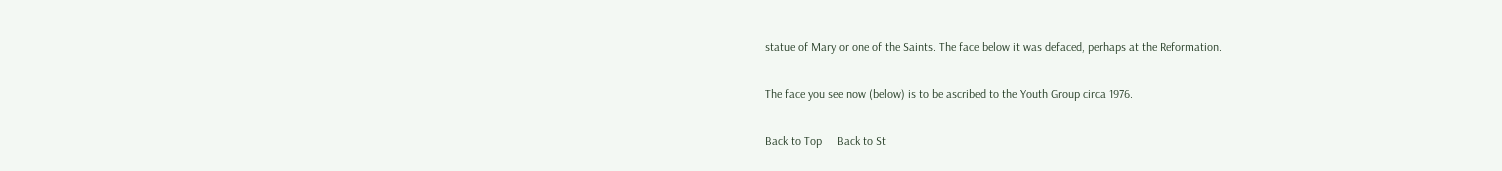statue of Mary or one of the Saints. The face below it was defaced, perhaps at the Reformation.

The face you see now (below) is to be ascribed to the Youth Group circa 1976.

Back to Top     Back to St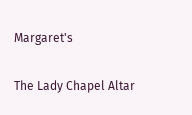Margaret's


The Lady Chapel Altar